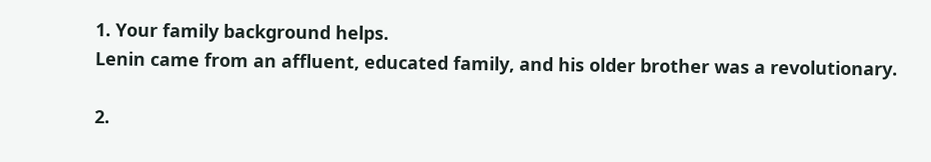1. Your family background helps.
Lenin came from an affluent, educated family, and his older brother was a revolutionary.

2.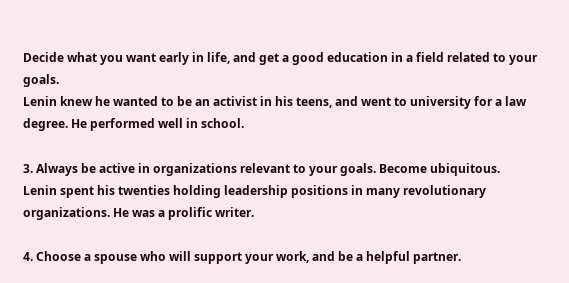Decide what you want early in life, and get a good education in a field related to your goals.
Lenin knew he wanted to be an activist in his teens, and went to university for a law degree. He performed well in school.

3. Always be active in organizations relevant to your goals. Become ubiquitous.
Lenin spent his twenties holding leadership positions in many revolutionary organizations. He was a prolific writer.

4. Choose a spouse who will support your work, and be a helpful partner.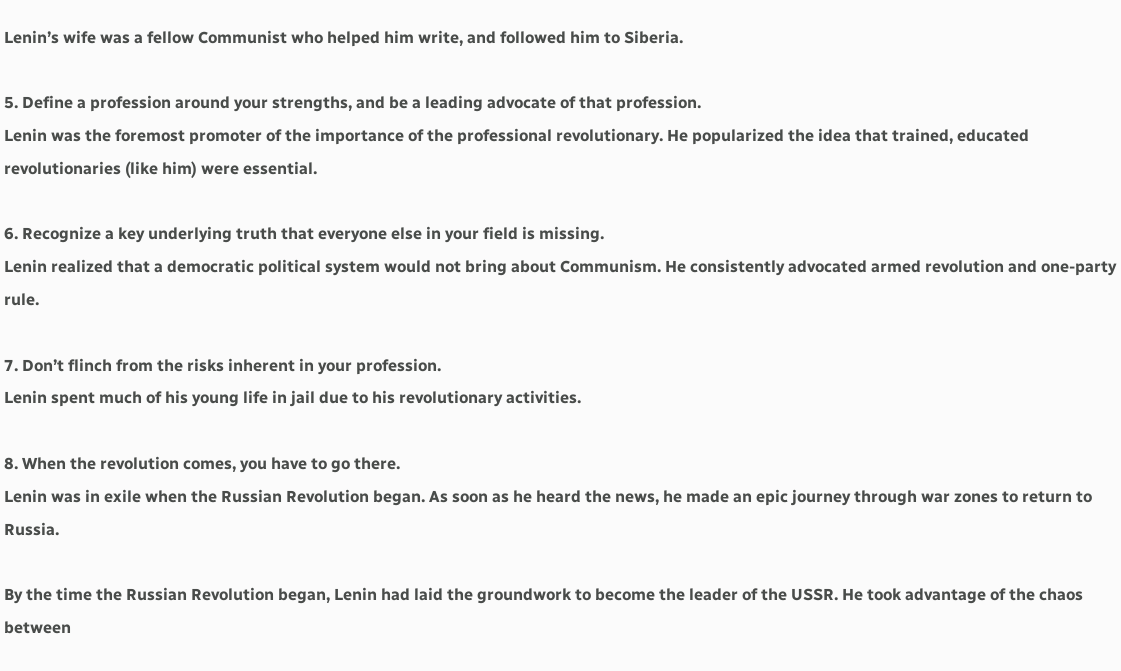Lenin’s wife was a fellow Communist who helped him write, and followed him to Siberia.

5. Define a profession around your strengths, and be a leading advocate of that profession.
Lenin was the foremost promoter of the importance of the professional revolutionary. He popularized the idea that trained, educated revolutionaries (like him) were essential.

6. Recognize a key underlying truth that everyone else in your field is missing.
Lenin realized that a democratic political system would not bring about Communism. He consistently advocated armed revolution and one-party rule.

7. Don’t flinch from the risks inherent in your profession.
Lenin spent much of his young life in jail due to his revolutionary activities.

8. When the revolution comes, you have to go there.
Lenin was in exile when the Russian Revolution began. As soon as he heard the news, he made an epic journey through war zones to return to Russia.

By the time the Russian Revolution began, Lenin had laid the groundwork to become the leader of the USSR. He took advantage of the chaos between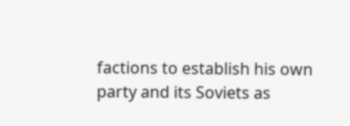factions to establish his own party and its Soviets as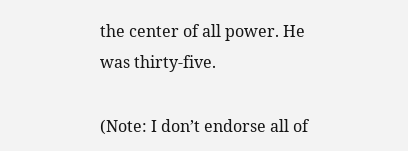the center of all power. He was thirty-five.

(Note: I don’t endorse all of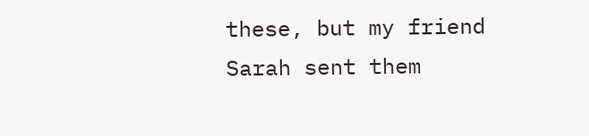these, but my friend Sarah sent them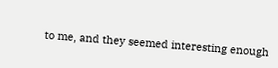to me, and they seemed interesting enough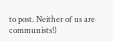to post. Neither of us are communists!)